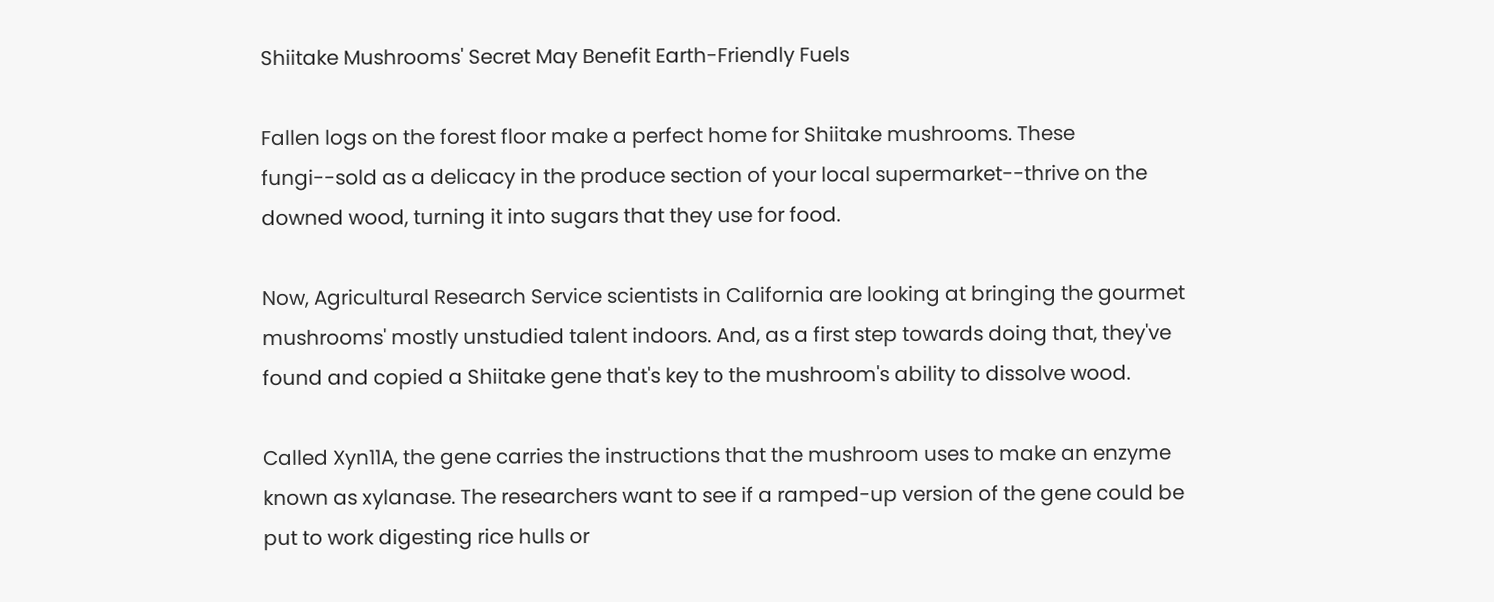Shiitake Mushrooms' Secret May Benefit Earth-Friendly Fuels

Fallen logs on the forest floor make a perfect home for Shiitake mushrooms. These fungi--sold as a delicacy in the produce section of your local supermarket--thrive on the downed wood, turning it into sugars that they use for food.

Now, Agricultural Research Service scientists in California are looking at bringing the gourmet mushrooms' mostly unstudied talent indoors. And, as a first step towards doing that, they've found and copied a Shiitake gene that's key to the mushroom's ability to dissolve wood.

Called Xyn11A, the gene carries the instructions that the mushroom uses to make an enzyme known as xylanase. The researchers want to see if a ramped-up version of the gene could be put to work digesting rice hulls or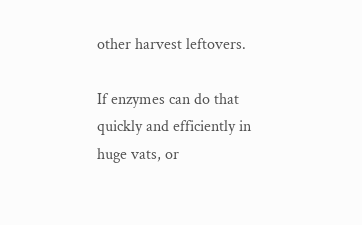other harvest leftovers.

If enzymes can do that quickly and efficiently in huge vats, or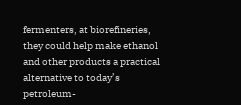fermenters, at biorefineries, they could help make ethanol and other products a practical alternative to today’s petroleum-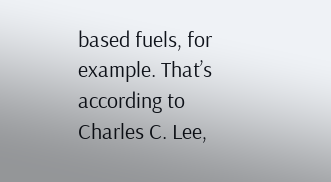based fuels, for example. That’s according to Charles C. Lee,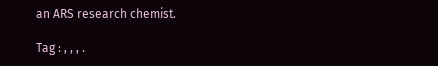an ARS research chemist.

Tag : , , , .